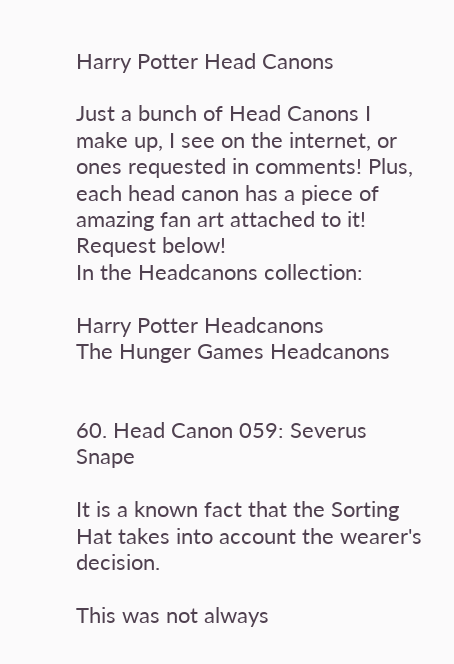Harry Potter Head Canons

Just a bunch of Head Canons I make up, I see on the internet, or ones requested in comments! Plus, each head canon has a piece of amazing fan art attached to it! Request below!
In the Headcanons collection:

Harry Potter Headcanons
The Hunger Games Headcanons


60. Head Canon 059: Severus Snape

It is a known fact that the Sorting Hat takes into account the wearer's decision.

This was not always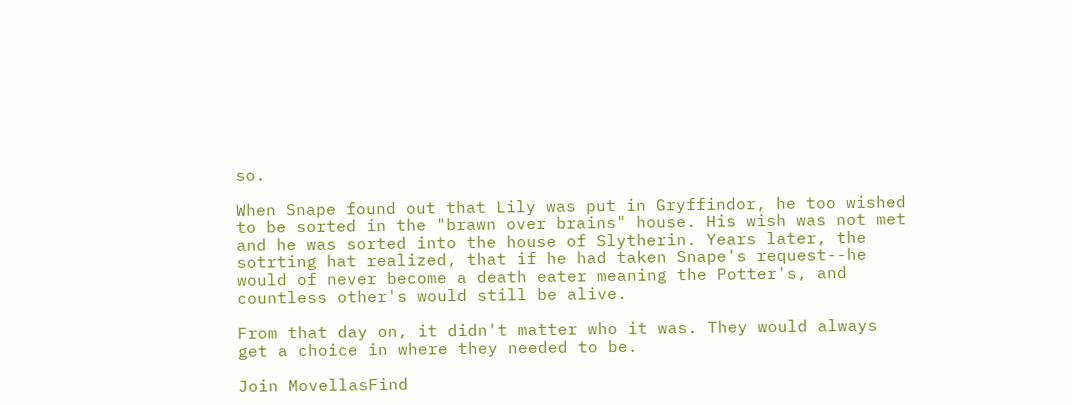so.

When Snape found out that Lily was put in Gryffindor, he too wished to be sorted in the "brawn over brains" house. His wish was not met and he was sorted into the house of Slytherin. Years later, the sotrting hat realized, that if he had taken Snape's request--he would of never become a death eater meaning the Potter's, and countless other's would still be alive.

From that day on, it didn't matter who it was. They would always get a choice in where they needed to be.

Join MovellasFind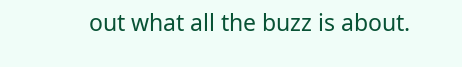out what all the buzz is about.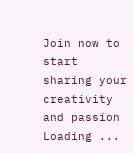Join now to start sharing your creativity and passion
Loading ...